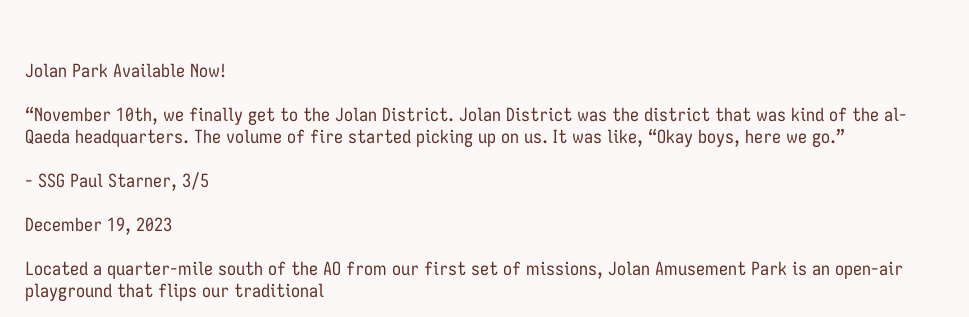Jolan Park Available Now!

“November 10th, we finally get to the Jolan District. Jolan District was the district that was kind of the al-Qaeda headquarters. The volume of fire started picking up on us. It was like, “Okay boys, here we go.”

- SSG Paul Starner, 3/5

December 19, 2023

Located a quarter-mile south of the AO from our first set of missions, Jolan Amusement Park is an open-air playground that flips our traditional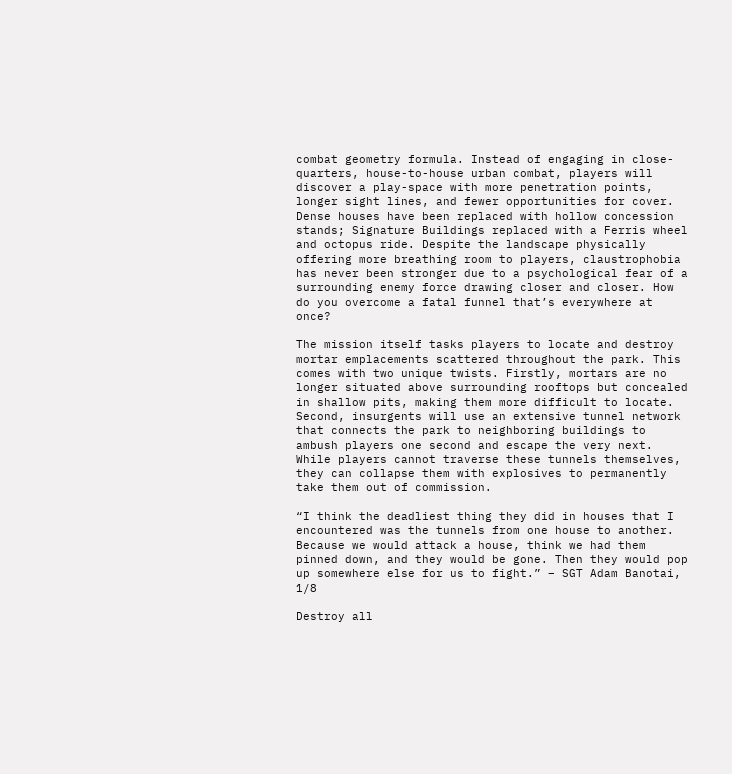combat geometry formula. Instead of engaging in close-quarters, house-to-house urban combat, players will discover a play-space with more penetration points, longer sight lines, and fewer opportunities for cover. Dense houses have been replaced with hollow concession stands; Signature Buildings replaced with a Ferris wheel and octopus ride. Despite the landscape physically offering more breathing room to players, claustrophobia has never been stronger due to a psychological fear of a surrounding enemy force drawing closer and closer. How do you overcome a fatal funnel that’s everywhere at once?

The mission itself tasks players to locate and destroy mortar emplacements scattered throughout the park. This comes with two unique twists. Firstly, mortars are no longer situated above surrounding rooftops but concealed in shallow pits, making them more difficult to locate. Second, insurgents will use an extensive tunnel network that connects the park to neighboring buildings to ambush players one second and escape the very next. While players cannot traverse these tunnels themselves, they can collapse them with explosives to permanently take them out of commission.

“I think the deadliest thing they did in houses that I encountered was the tunnels from one house to another. Because we would attack a house, think we had them pinned down, and they would be gone. Then they would pop up somewhere else for us to fight.” – SGT Adam Banotai, 1/8

Destroy all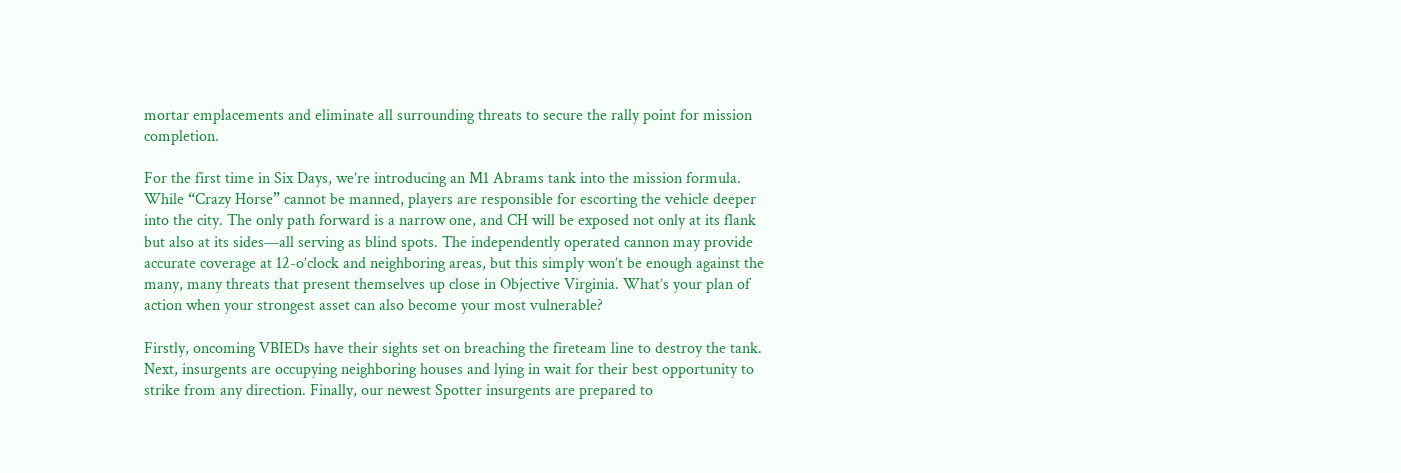mortar emplacements and eliminate all surrounding threats to secure the rally point for mission completion.

For the first time in Six Days, we’re introducing an M1 Abrams tank into the mission formula. While “Crazy Horse” cannot be manned, players are responsible for escorting the vehicle deeper into the city. The only path forward is a narrow one, and CH will be exposed not only at its flank but also at its sides—all serving as blind spots. The independently operated cannon may provide accurate coverage at 12-o’clock and neighboring areas, but this simply won’t be enough against the many, many threats that present themselves up close in Objective Virginia. What’s your plan of action when your strongest asset can also become your most vulnerable?

Firstly, oncoming VBIEDs have their sights set on breaching the fireteam line to destroy the tank. Next, insurgents are occupying neighboring houses and lying in wait for their best opportunity to strike from any direction. Finally, our newest Spotter insurgents are prepared to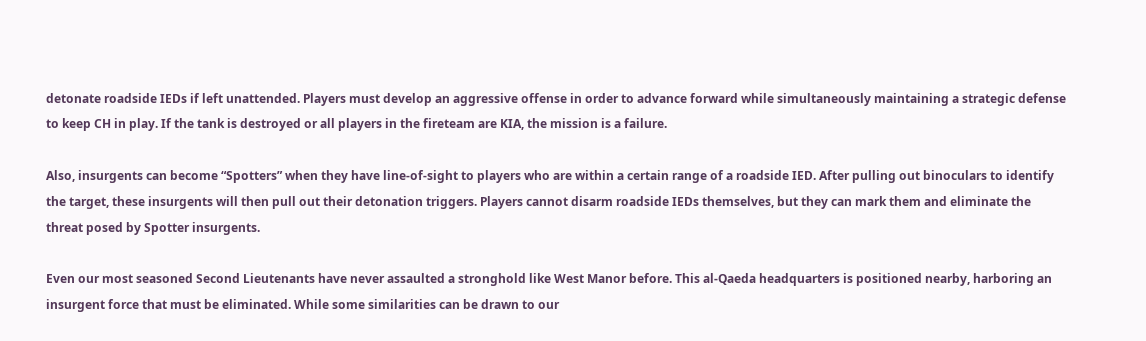detonate roadside IEDs if left unattended. Players must develop an aggressive offense in order to advance forward while simultaneously maintaining a strategic defense to keep CH in play. If the tank is destroyed or all players in the fireteam are KIA, the mission is a failure.

Also, insurgents can become “Spotters” when they have line-of-sight to players who are within a certain range of a roadside IED. After pulling out binoculars to identify the target, these insurgents will then pull out their detonation triggers. Players cannot disarm roadside IEDs themselves, but they can mark them and eliminate the threat posed by Spotter insurgents.

Even our most seasoned Second Lieutenants have never assaulted a stronghold like West Manor before. This al-Qaeda headquarters is positioned nearby, harboring an insurgent force that must be eliminated. While some similarities can be drawn to our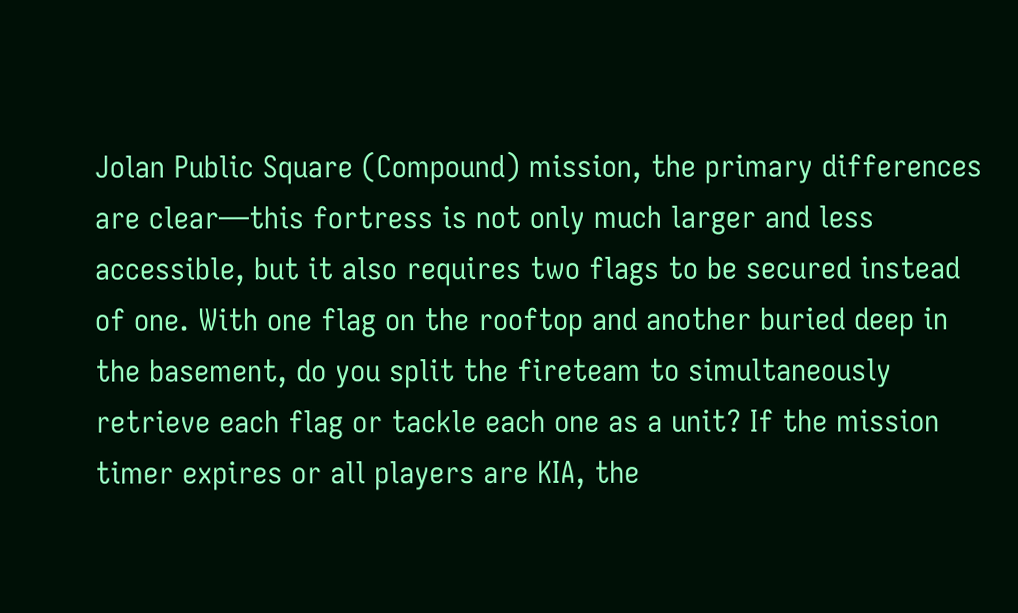Jolan Public Square (Compound) mission, the primary differences are clear—this fortress is not only much larger and less accessible, but it also requires two flags to be secured instead of one. With one flag on the rooftop and another buried deep in the basement, do you split the fireteam to simultaneously retrieve each flag or tackle each one as a unit? If the mission timer expires or all players are KIA, the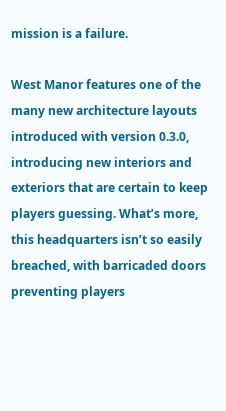mission is a failure.

West Manor features one of the many new architecture layouts introduced with version 0.3.0, introducing new interiors and exteriors that are certain to keep players guessing. What’s more, this headquarters isn’t so easily breached, with barricaded doors preventing players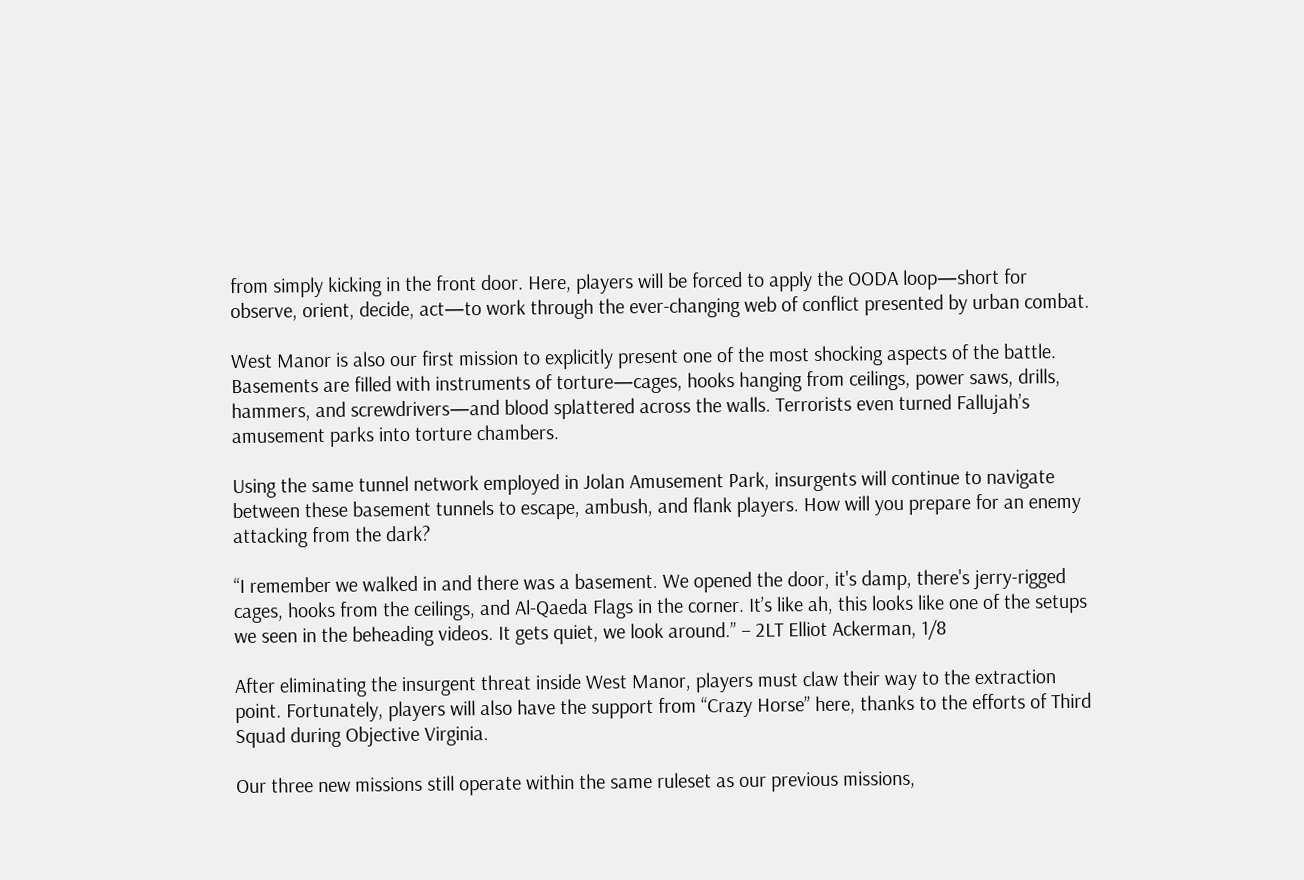from simply kicking in the front door. Here, players will be forced to apply the OODA loop—short for observe, orient, decide, act—to work through the ever-changing web of conflict presented by urban combat.

West Manor is also our first mission to explicitly present one of the most shocking aspects of the battle. Basements are filled with instruments of torture—cages, hooks hanging from ceilings, power saws, drills, hammers, and screwdrivers—and blood splattered across the walls. Terrorists even turned Fallujah’s amusement parks into torture chambers.

Using the same tunnel network employed in Jolan Amusement Park, insurgents will continue to navigate between these basement tunnels to escape, ambush, and flank players. How will you prepare for an enemy attacking from the dark?

“I remember we walked in and there was a basement. We opened the door, it's damp, there's jerry-rigged cages, hooks from the ceilings, and Al-Qaeda Flags in the corner. It’s like ah, this looks like one of the setups we seen in the beheading videos. It gets quiet, we look around.” – 2LT Elliot Ackerman, 1/8

After eliminating the insurgent threat inside West Manor, players must claw their way to the extraction point. Fortunately, players will also have the support from “Crazy Horse” here, thanks to the efforts of Third Squad during Objective Virginia.

Our three new missions still operate within the same ruleset as our previous missions,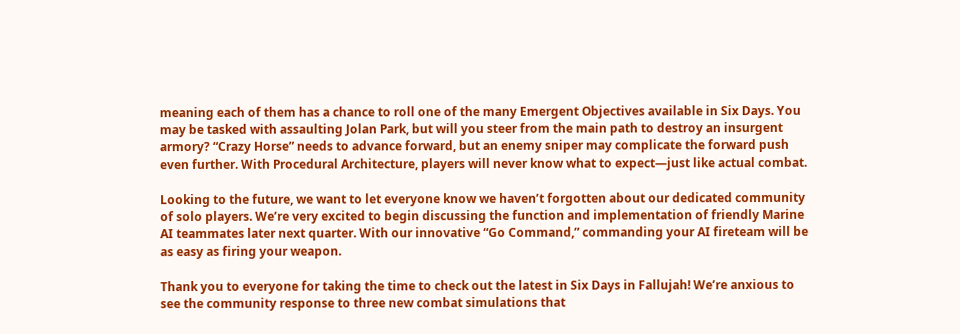meaning each of them has a chance to roll one of the many Emergent Objectives available in Six Days. You may be tasked with assaulting Jolan Park, but will you steer from the main path to destroy an insurgent armory? “Crazy Horse” needs to advance forward, but an enemy sniper may complicate the forward push even further. With Procedural Architecture, players will never know what to expect—just like actual combat.

Looking to the future, we want to let everyone know we haven’t forgotten about our dedicated community of solo players. We’re very excited to begin discussing the function and implementation of friendly Marine AI teammates later next quarter. With our innovative “Go Command,” commanding your AI fireteam will be as easy as firing your weapon.

Thank you to everyone for taking the time to check out the latest in Six Days in Fallujah! We’re anxious to see the community response to three new combat simulations that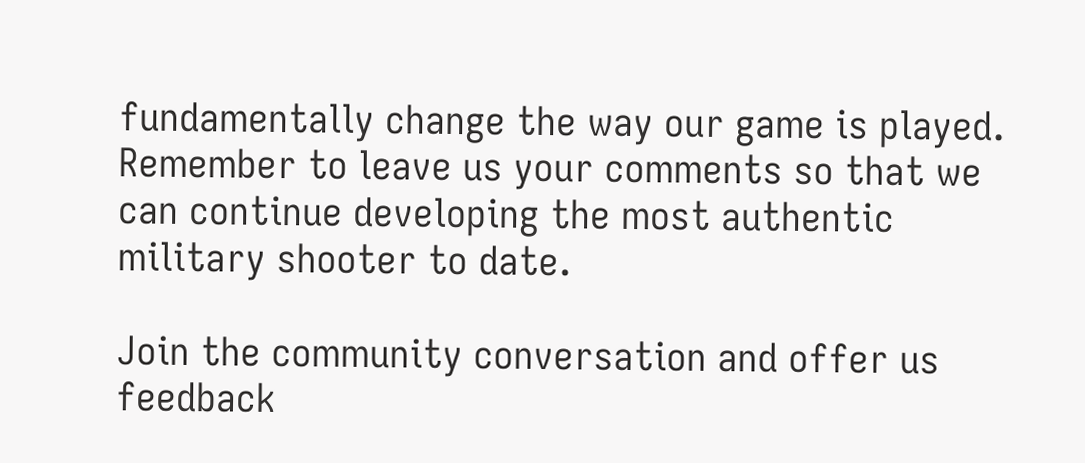fundamentally change the way our game is played. Remember to leave us your comments so that we can continue developing the most authentic military shooter to date.

Join the community conversation and offer us feedback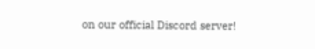on our official Discord server!